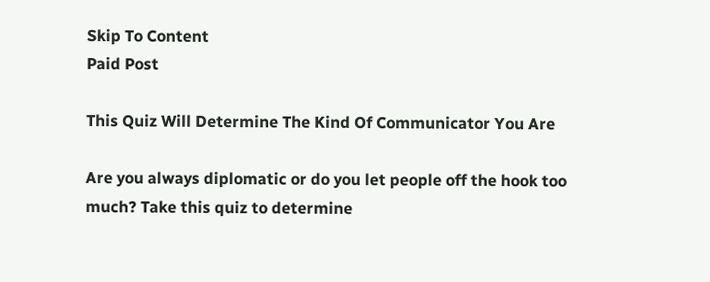Skip To Content
Paid Post

This Quiz Will Determine The Kind Of Communicator You Are

Are you always diplomatic or do you let people off the hook too much? Take this quiz to determine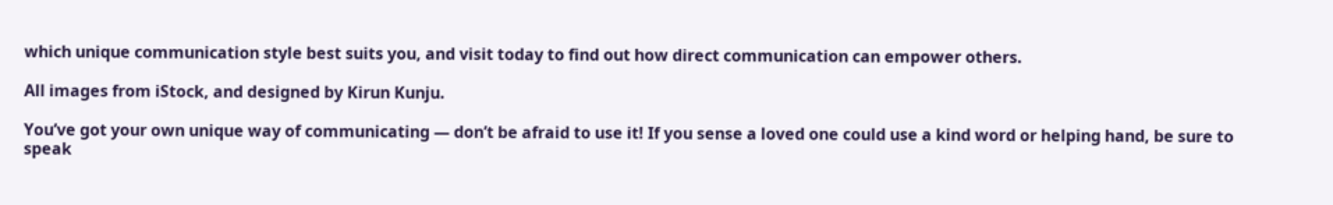which unique communication style best suits you, and visit today to find out how direct communication can empower others.

All images from iStock, and designed by Kirun Kunju.

You’ve got your own unique way of communicating — don’t be afraid to use it! If you sense a loved one could use a kind word or helping hand, be sure to speak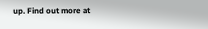up. Find out more at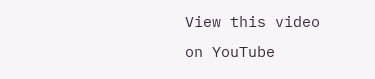View this video on YouTube